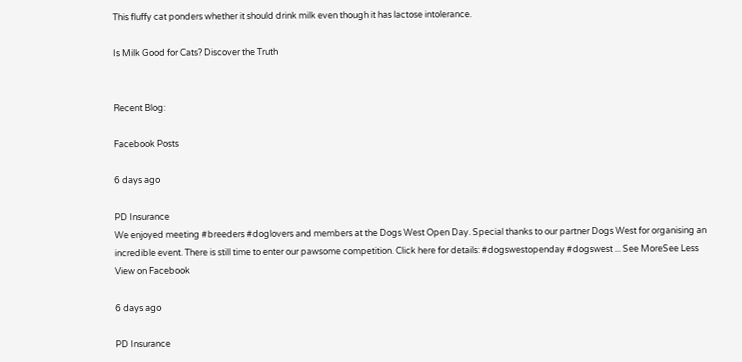This fluffy cat ponders whether it should drink milk even though it has lactose intolerance.

Is Milk Good for Cats? Discover the Truth


Recent Blog:

Facebook Posts

6 days ago

PD Insurance
We enjoyed meeting #breeders #doglovers and members at the Dogs West Open Day. Special thanks to our partner Dogs West for organising an incredible event. There is still time to enter our pawsome competition. Click here for details: #dogswestopenday #dogswest ... See MoreSee Less
View on Facebook

6 days ago

PD Insurance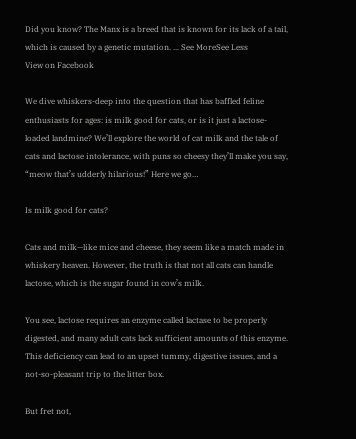Did you know? The Manx is a breed that is known for its lack of a tail, which is caused by a genetic mutation. ... See MoreSee Less
View on Facebook

We dive whiskers-deep into the question that has baffled feline enthusiasts for ages: is milk good for cats, or is it just a lactose-loaded landmine? We’ll explore the world of cat milk and the tale of cats and lactose intolerance, with puns so cheesy they’ll make you say, “meow that’s udderly hilarious!” Here we go…

Is milk good for cats?

Cats and milk—like mice and cheese, they seem like a match made in whiskery heaven. However, the truth is that not all cats can handle lactose, which is the sugar found in cow’s milk.

You see, lactose requires an enzyme called lactase to be properly digested, and many adult cats lack sufficient amounts of this enzyme. This deficiency can lead to an upset tummy, digestive issues, and a not-so-pleasant trip to the litter box.

But fret not,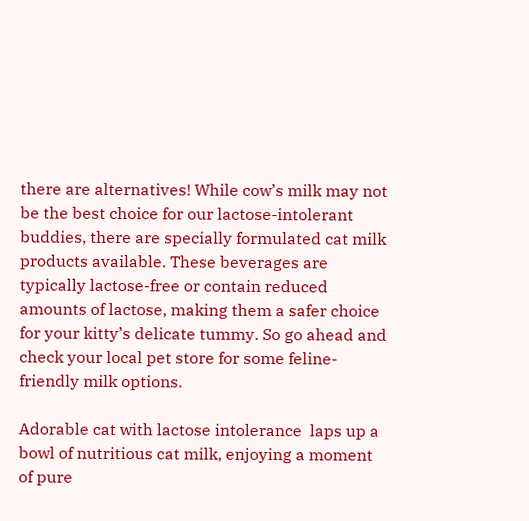there are alternatives! While cow’s milk may not be the best choice for our lactose-intolerant buddies, there are specially formulated cat milk products available. These beverages are typically lactose-free or contain reduced amounts of lactose, making them a safer choice for your kitty’s delicate tummy. So go ahead and check your local pet store for some feline-friendly milk options.

Adorable cat with lactose intolerance  laps up a bowl of nutritious cat milk, enjoying a moment of pure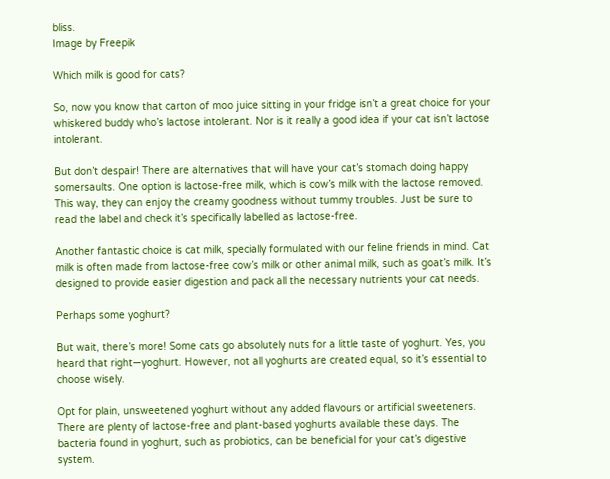bliss.
Image by Freepik

Which milk is good for cats?

So, now you know that carton of moo juice sitting in your fridge isn’t a great choice for your whiskered buddy who’s lactose intolerant. Nor is it really a good idea if your cat isn’t lactose intolerant.

But don’t despair! There are alternatives that will have your cat’s stomach doing happy somersaults. One option is lactose-free milk, which is cow’s milk with the lactose removed. This way, they can enjoy the creamy goodness without tummy troubles. Just be sure to read the label and check it’s specifically labelled as lactose-free.

Another fantastic choice is cat milk, specially formulated with our feline friends in mind. Cat milk is often made from lactose-free cow’s milk or other animal milk, such as goat’s milk. It’s designed to provide easier digestion and pack all the necessary nutrients your cat needs.

Perhaps some yoghurt?

But wait, there’s more! Some cats go absolutely nuts for a little taste of yoghurt. Yes, you heard that right—yoghurt. However, not all yoghurts are created equal, so it’s essential to choose wisely.

Opt for plain, unsweetened yoghurt without any added flavours or artificial sweeteners. There are plenty of lactose-free and plant-based yoghurts available these days. The bacteria found in yoghurt, such as probiotics, can be beneficial for your cat’s digestive system.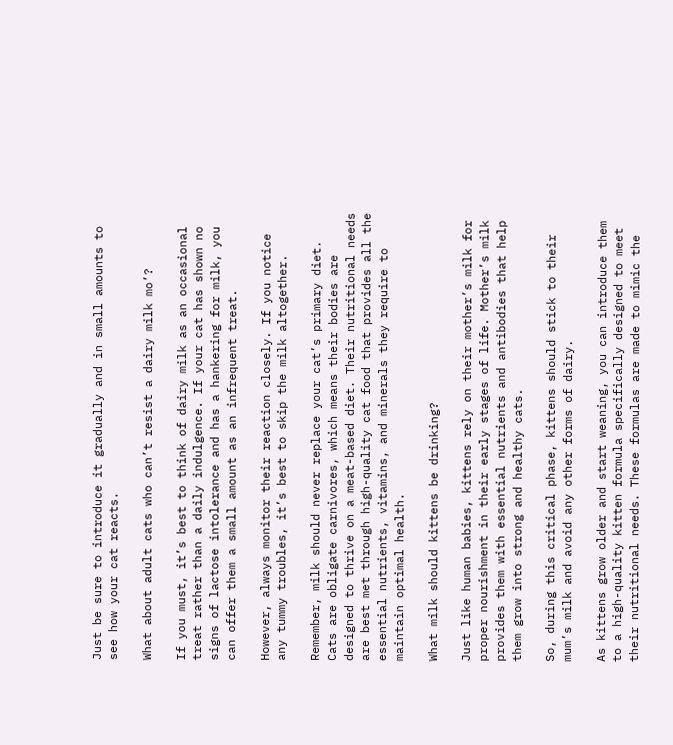Just be sure to introduce it gradually and in small amounts to see how your cat reacts.

What about adult cats who can’t resist a dairy milk mo’?

If you must, it’s best to think of dairy milk as an occasional treat rather than a daily indulgence. If your cat has shown no signs of lactose intolerance and has a hankering for milk, you can offer them a small amount as an infrequent treat.

However, always monitor their reaction closely. If you notice any tummy troubles, it’s best to skip the milk altogether.

Remember, milk should never replace your cat’s primary diet. Cats are obligate carnivores, which means their bodies are designed to thrive on a meat-based diet. Their nutritional needs are best met through high-quality cat food that provides all the essential nutrients, vitamins, and minerals they require to maintain optimal health.

What milk should kittens be drinking?

Just like human babies, kittens rely on their mother’s milk for proper nourishment in their early stages of life. Mother’s milk provides them with essential nutrients and antibodies that help them grow into strong and healthy cats.

So, during this critical phase, kittens should stick to their mum’s milk and avoid any other forms of dairy.

As kittens grow older and start weaning, you can introduce them to a high-quality kitten formula specifically designed to meet their nutritional needs. These formulas are made to mimic the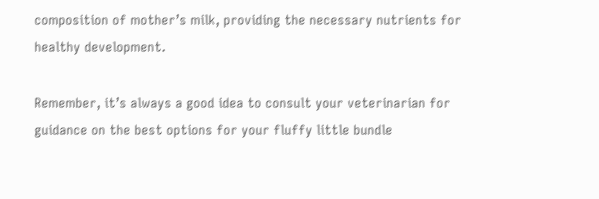composition of mother’s milk, providing the necessary nutrients for healthy development.

Remember, it’s always a good idea to consult your veterinarian for guidance on the best options for your fluffy little bundle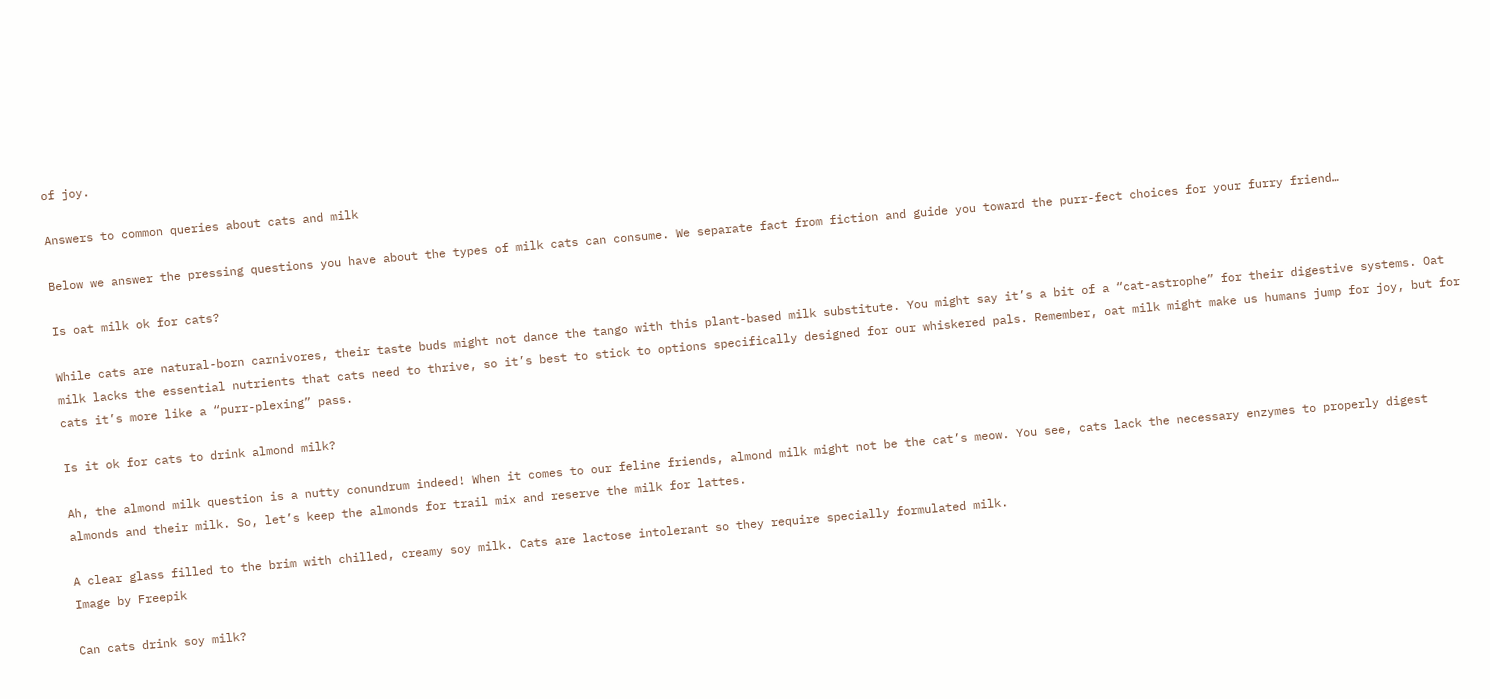of joy.

Answers to common queries about cats and milk

Below we answer the pressing questions you have about the types of milk cats can consume. We separate fact from fiction and guide you toward the purr-fect choices for your furry friend…

Is oat milk ok for cats?

While cats are natural-born carnivores, their taste buds might not dance the tango with this plant-based milk substitute. You might say it’s a bit of a “cat-astrophe” for their digestive systems. Oat milk lacks the essential nutrients that cats need to thrive, so it’s best to stick to options specifically designed for our whiskered pals. Remember, oat milk might make us humans jump for joy, but for cats it’s more like a “purr-plexing” pass.

Is it ok for cats to drink almond milk?

Ah, the almond milk question is a nutty conundrum indeed! When it comes to our feline friends, almond milk might not be the cat’s meow. You see, cats lack the necessary enzymes to properly digest almonds and their milk. So, let’s keep the almonds for trail mix and reserve the milk for lattes.

A clear glass filled to the brim with chilled, creamy soy milk. Cats are lactose intolerant so they require specially formulated milk.
Image by Freepik

Can cats drink soy milk?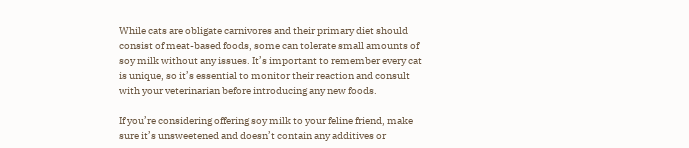While cats are obligate carnivores and their primary diet should consist of meat-based foods, some can tolerate small amounts of soy milk without any issues. It’s important to remember every cat is unique, so it’s essential to monitor their reaction and consult with your veterinarian before introducing any new foods.

If you’re considering offering soy milk to your feline friend, make sure it’s unsweetened and doesn’t contain any additives or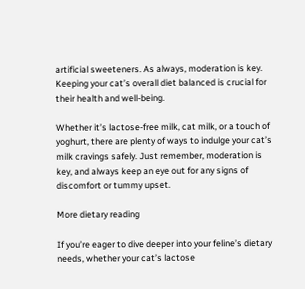artificial sweeteners. As always, moderation is key. Keeping your cat’s overall diet balanced is crucial for their health and well-being.

Whether it’s lactose-free milk, cat milk, or a touch of yoghurt, there are plenty of ways to indulge your cat’s milk cravings safely. Just remember, moderation is key, and always keep an eye out for any signs of discomfort or tummy upset.

More dietary reading

If you’re eager to dive deeper into your feline’s dietary needs, whether your cat’s lactose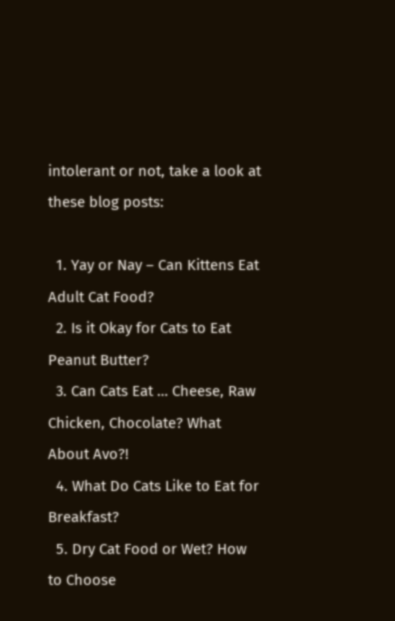intolerant or not, take a look at these blog posts:

  1. Yay or Nay – Can Kittens Eat Adult Cat Food?
  2. Is it Okay for Cats to Eat Peanut Butter?
  3. Can Cats Eat … Cheese, Raw Chicken, Chocolate? What About Avo?!
  4. What Do Cats Like to Eat for Breakfast?
  5. Dry Cat Food or Wet? How to Choose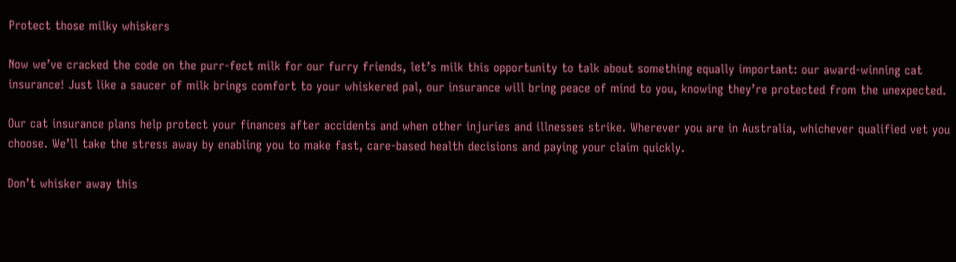Protect those milky whiskers

Now we’ve cracked the code on the purr-fect milk for our furry friends, let’s milk this opportunity to talk about something equally important: our award-winning cat insurance! Just like a saucer of milk brings comfort to your whiskered pal, our insurance will bring peace of mind to you, knowing they’re protected from the unexpected.

Our cat insurance plans help protect your finances after accidents and when other injuries and illnesses strike. Wherever you are in Australia, whichever qualified vet you choose. We’ll take the stress away by enabling you to make fast, care-based health decisions and paying your claim quickly.

Don’t whisker away this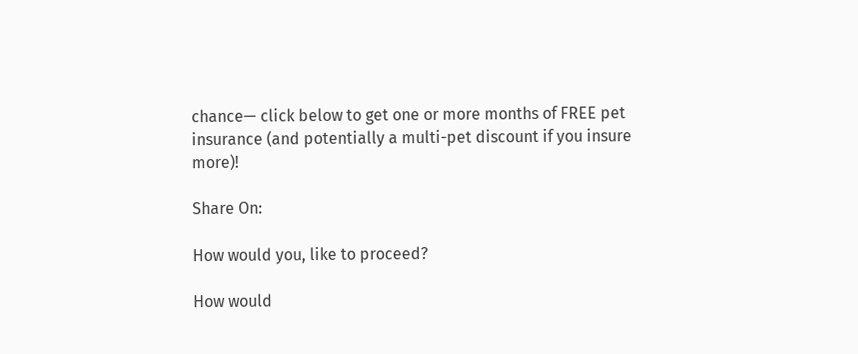chance— click below to get one or more months of FREE pet insurance (and potentially a multi-pet discount if you insure more)!

Share On:

How would you, like to proceed?

How would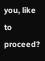you, like to proceed?